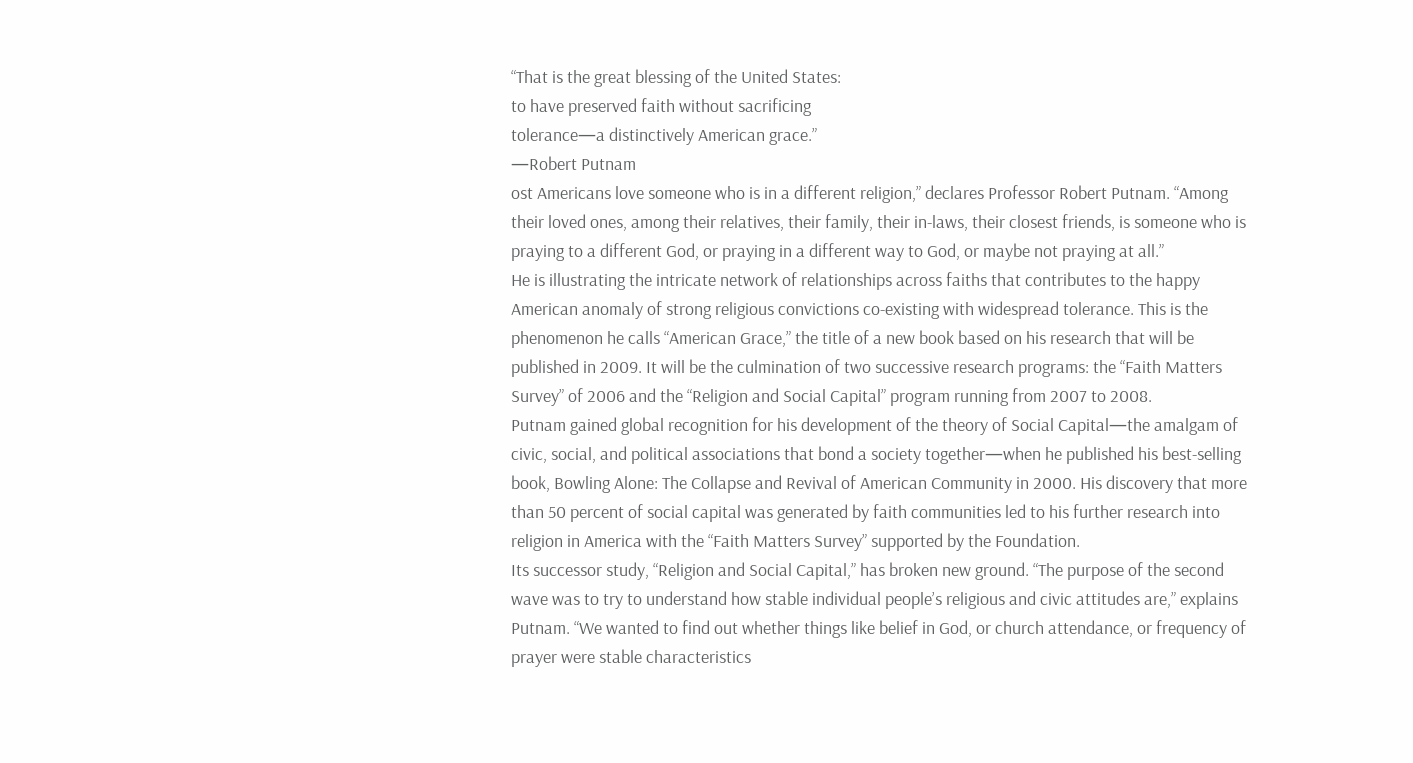“That is the great blessing of the United States:
to have preserved faith without sacrificing
tolerance—a distinctively American grace.”
—Robert Putnam
ost Americans love someone who is in a different religion,” declares Professor Robert Putnam. “Among their loved ones, among their relatives, their family, their in-laws, their closest friends, is someone who is praying to a different God, or praying in a different way to God, or maybe not praying at all.”
He is illustrating the intricate network of relationships across faiths that contributes to the happy American anomaly of strong religious convictions co-existing with widespread tolerance. This is the phenomenon he calls “American Grace,” the title of a new book based on his research that will be published in 2009. It will be the culmination of two successive research programs: the “Faith Matters Survey” of 2006 and the “Religion and Social Capital” program running from 2007 to 2008.
Putnam gained global recognition for his development of the theory of Social Capital—the amalgam of civic, social, and political associations that bond a society together—when he published his best-selling book, Bowling Alone: The Collapse and Revival of American Community in 2000. His discovery that more than 50 percent of social capital was generated by faith communities led to his further research into religion in America with the “Faith Matters Survey” supported by the Foundation.
Its successor study, “Religion and Social Capital,” has broken new ground. “The purpose of the second wave was to try to understand how stable individual people’s religious and civic attitudes are,” explains Putnam. “We wanted to find out whether things like belief in God, or church attendance, or frequency of prayer were stable characteristics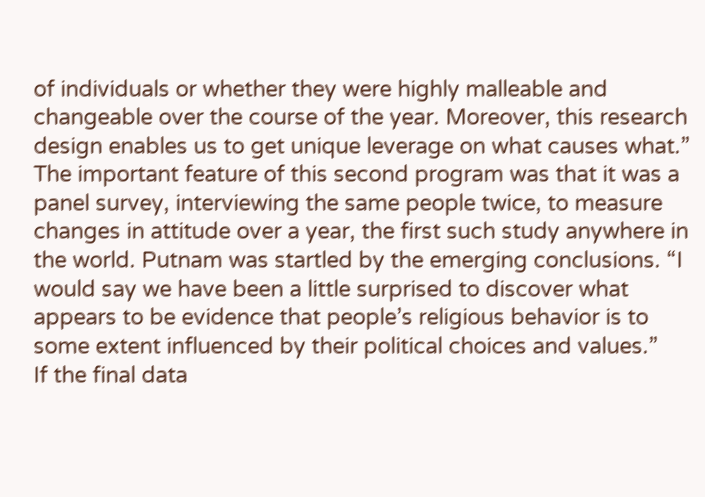of individuals or whether they were highly malleable and changeable over the course of the year. Moreover, this research design enables us to get unique leverage on what causes what.”
The important feature of this second program was that it was a panel survey, interviewing the same people twice, to measure changes in attitude over a year, the first such study anywhere in the world. Putnam was startled by the emerging conclusions. “I would say we have been a little surprised to discover what appears to be evidence that people’s religious behavior is to some extent influenced by their political choices and values.”
If the final data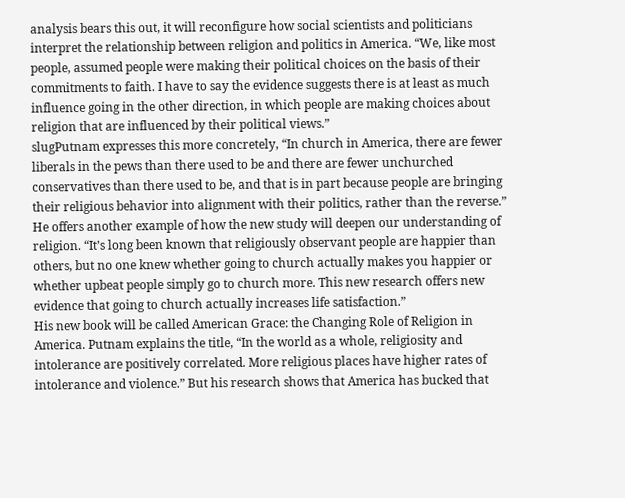analysis bears this out, it will reconfigure how social scientists and politicians interpret the relationship between religion and politics in America. “We, like most people, assumed people were making their political choices on the basis of their commitments to faith. I have to say the evidence suggests there is at least as much influence going in the other direction, in which people are making choices about religion that are influenced by their political views.”
slugPutnam expresses this more concretely, “In church in America, there are fewer liberals in the pews than there used to be and there are fewer unchurched conservatives than there used to be, and that is in part because people are bringing their religious behavior into alignment with their politics, rather than the reverse.”
He offers another example of how the new study will deepen our understanding of religion. “It’s long been known that religiously observant people are happier than others, but no one knew whether going to church actually makes you happier or whether upbeat people simply go to church more. This new research offers new evidence that going to church actually increases life satisfaction.”
His new book will be called American Grace: the Changing Role of Religion in America. Putnam explains the title, “In the world as a whole, religiosity and intolerance are positively correlated. More religious places have higher rates of intolerance and violence.” But his research shows that America has bucked that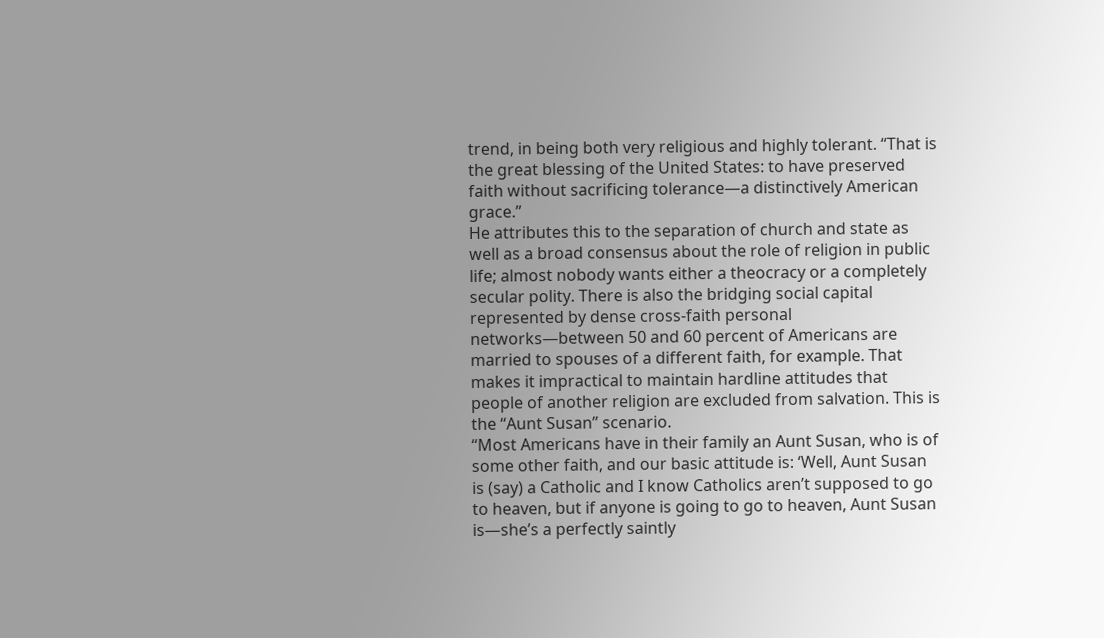trend, in being both very religious and highly tolerant. “That is the great blessing of the United States: to have preserved faith without sacrificing tolerance—a distinctively American grace.”
He attributes this to the separation of church and state as well as a broad consensus about the role of religion in public life; almost nobody wants either a theocracy or a completely secular polity. There is also the bridging social capital represented by dense cross-faith personal networks—between 50 and 60 percent of Americans are married to spouses of a different faith, for example. That makes it impractical to maintain hardline attitudes that people of another religion are excluded from salvation. This is the “Aunt Susan” scenario.
“Most Americans have in their family an Aunt Susan, who is of some other faith, and our basic attitude is: ‘Well, Aunt Susan is (say) a Catholic and I know Catholics aren’t supposed to go to heaven, but if anyone is going to go to heaven, Aunt Susan is—she’s a perfectly saintly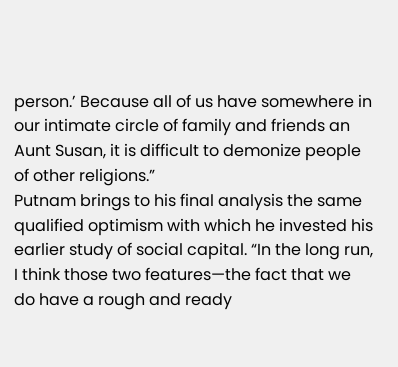person.’ Because all of us have somewhere in our intimate circle of family and friends an Aunt Susan, it is difficult to demonize people of other religions.”
Putnam brings to his final analysis the same qualified optimism with which he invested his earlier study of social capital. “In the long run, I think those two features—the fact that we do have a rough and ready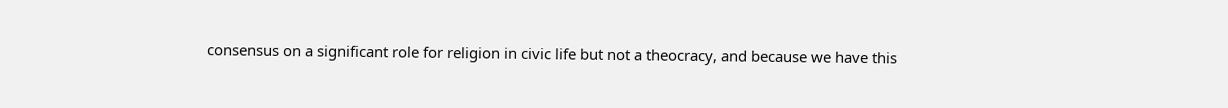consensus on a significant role for religion in civic life but not a theocracy, and because we have this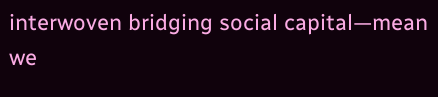interwoven bridging social capital—mean we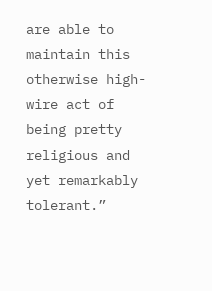are able to maintain this otherwise high-wire act of being pretty religious and yet remarkably tolerant.”